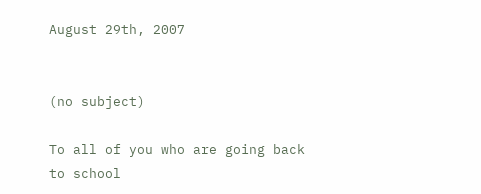August 29th, 2007


(no subject)

To all of you who are going back to school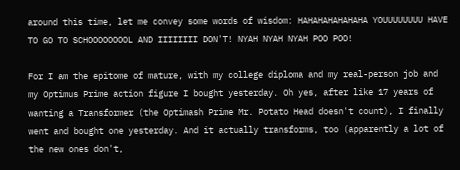around this time, let me convey some words of wisdom: HAHAHAHAHAHAHA YOUUUUUUUU HAVE TO GO TO SCHOOOOOOOOL AND IIIIIIII DON'T! NYAH NYAH NYAH POO POO!

For I am the epitome of mature, with my college diploma and my real-person job and my Optimus Prime action figure I bought yesterday. Oh yes, after like 17 years of wanting a Transformer (the Optimash Prime Mr. Potato Head doesn't count), I finally went and bought one yesterday. And it actually transforms, too (apparently a lot of the new ones don't,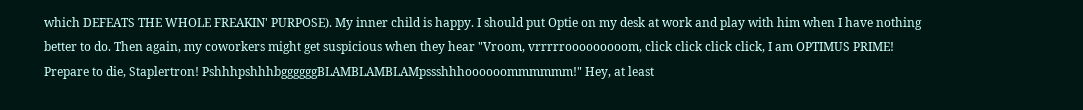which DEFEATS THE WHOLE FREAKIN' PURPOSE). My inner child is happy. I should put Optie on my desk at work and play with him when I have nothing better to do. Then again, my coworkers might get suspicious when they hear "Vroom, vrrrrrooooooooom, click click click click, I am OPTIMUS PRIME! Prepare to die, Staplertron! PshhhpshhhbggggggBLAMBLAMBLAMpssshhhoooooommmmmm!" Hey, at least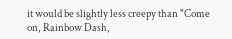it would be slightly less creepy than "Come on, Rainbow Dash,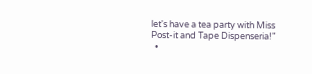let's have a tea party with Miss Post-it and Tape Dispenseria!"
  •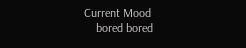Current Mood
    bored bored